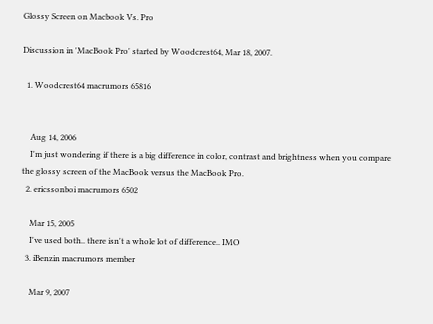Glossy Screen on Macbook Vs. Pro

Discussion in 'MacBook Pro' started by Woodcrest64, Mar 18, 2007.

  1. Woodcrest64 macrumors 65816


    Aug 14, 2006
    I'm just wondering if there is a big difference in color, contrast and brightness when you compare the glossy screen of the MacBook versus the MacBook Pro.
  2. ericssonboi macrumors 6502

    Mar 15, 2005
    I've used both.. there isn't a whole lot of difference.. IMO
  3. iBenzin macrumors member

    Mar 9, 2007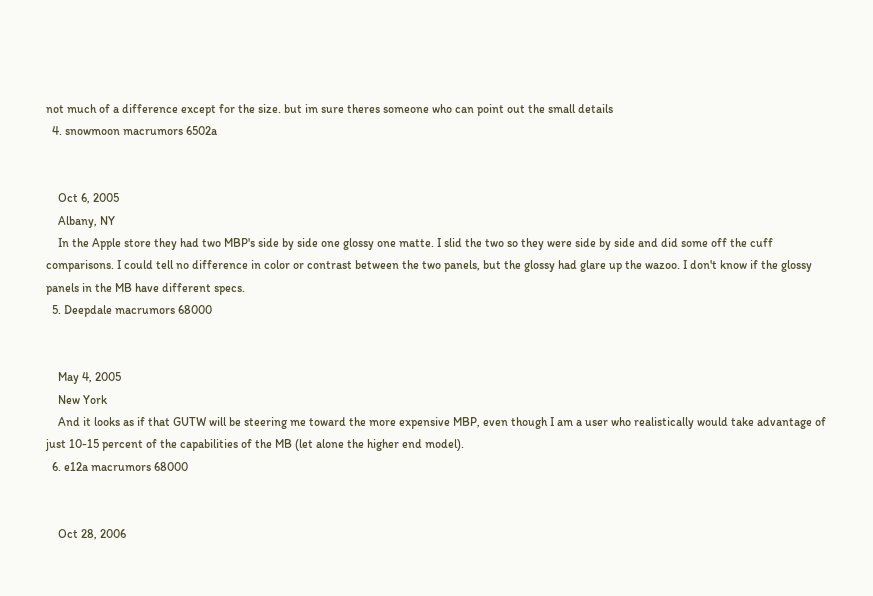not much of a difference except for the size. but im sure theres someone who can point out the small details
  4. snowmoon macrumors 6502a


    Oct 6, 2005
    Albany, NY
    In the Apple store they had two MBP's side by side one glossy one matte. I slid the two so they were side by side and did some off the cuff comparisons. I could tell no difference in color or contrast between the two panels, but the glossy had glare up the wazoo. I don't know if the glossy panels in the MB have different specs.
  5. Deepdale macrumors 68000


    May 4, 2005
    New York
    And it looks as if that GUTW will be steering me toward the more expensive MBP, even though I am a user who realistically would take advantage of just 10-15 percent of the capabilities of the MB (let alone the higher end model).
  6. e12a macrumors 68000


    Oct 28, 2006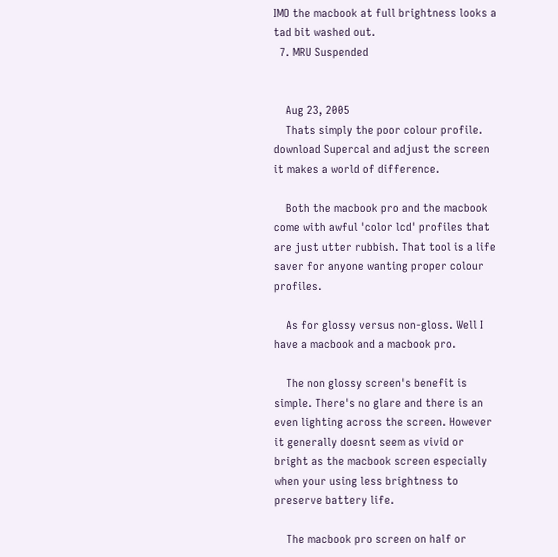IMO the macbook at full brightness looks a tad bit washed out.
  7. MRU Suspended


    Aug 23, 2005
    Thats simply the poor colour profile. download Supercal and adjust the screen it makes a world of difference.

    Both the macbook pro and the macbook come with awful 'color lcd' profiles that are just utter rubbish. That tool is a life saver for anyone wanting proper colour profiles.

    As for glossy versus non-gloss. Well I have a macbook and a macbook pro.

    The non glossy screen's benefit is simple. There's no glare and there is an even lighting across the screen. However it generally doesnt seem as vivid or bright as the macbook screen especially when your using less brightness to preserve battery life.

    The macbook pro screen on half or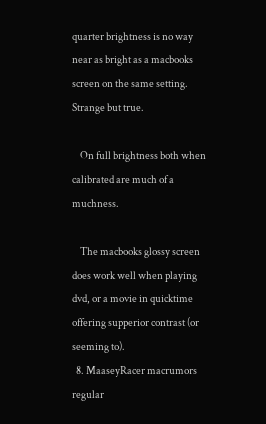quarter brightness is no way near as bright as a macbooks screen on the same setting. Strange but true.

    On full brightness both when calibrated are much of a muchness.

    The macbooks glossy screen does work well when playing dvd, or a movie in quicktime offering supperior contrast (or seeming to).
  8. MaaseyRacer macrumors regular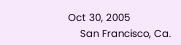Oct 30, 2005
    San Francisco, Ca.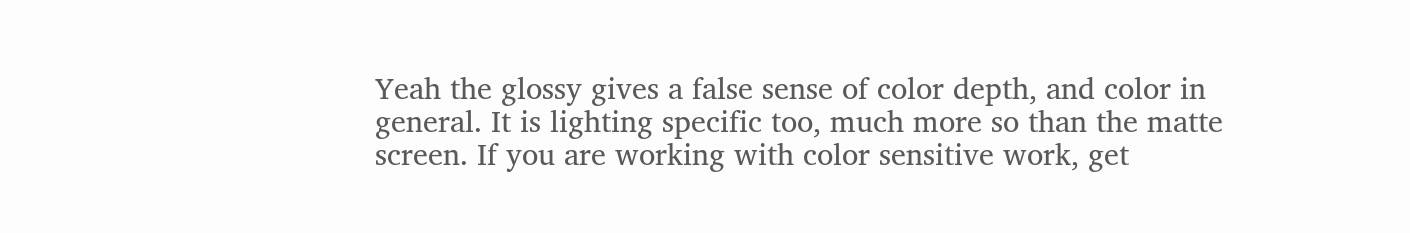Yeah the glossy gives a false sense of color depth, and color in general. It is lighting specific too, much more so than the matte screen. If you are working with color sensitive work, get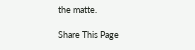the matte.

Share This Page